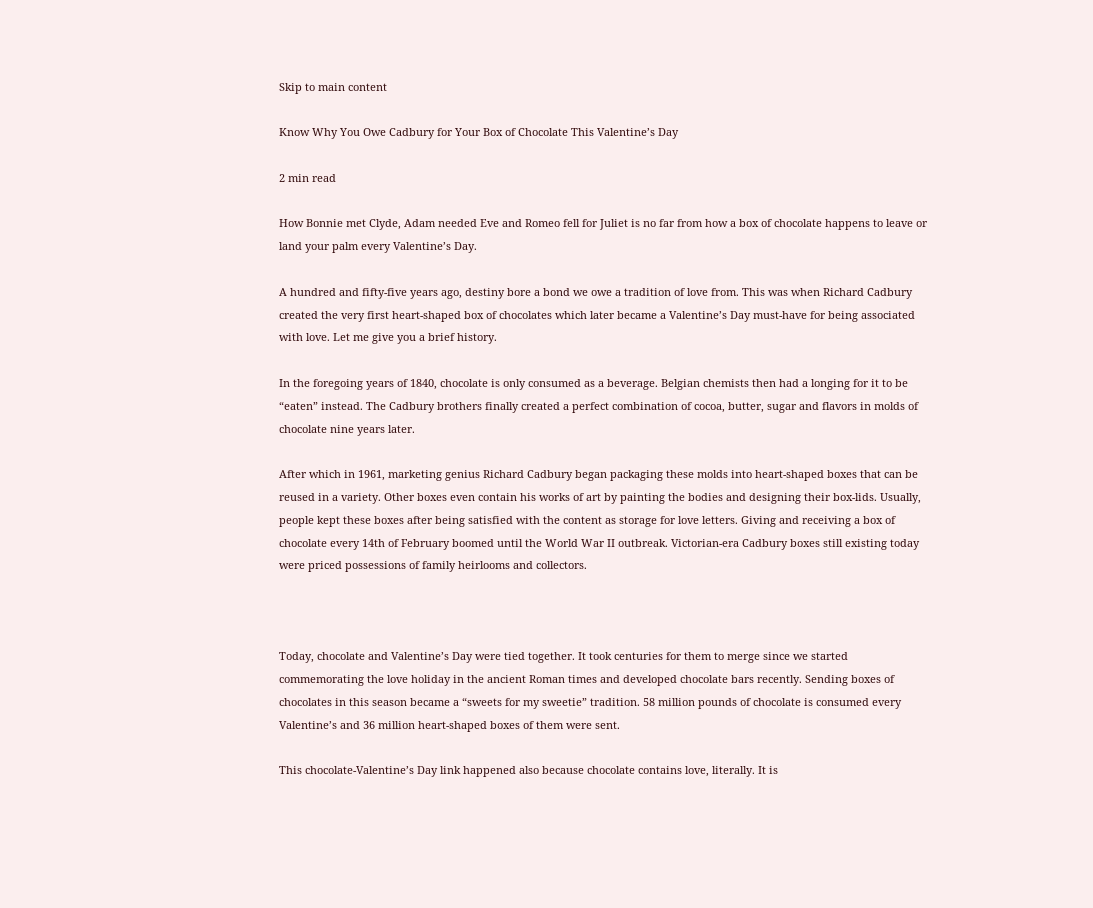Skip to main content

Know Why You Owe Cadbury for Your Box of Chocolate This Valentine’s Day

2 min read

How Bonnie met Clyde, Adam needed Eve and Romeo fell for Juliet is no far from how a box of chocolate happens to leave or land your palm every Valentine’s Day.

A hundred and fifty-five years ago, destiny bore a bond we owe a tradition of love from. This was when Richard Cadbury created the very first heart-shaped box of chocolates which later became a Valentine’s Day must-have for being associated with love. Let me give you a brief history.

In the foregoing years of 1840, chocolate is only consumed as a beverage. Belgian chemists then had a longing for it to be “eaten” instead. The Cadbury brothers finally created a perfect combination of cocoa, butter, sugar and flavors in molds of chocolate nine years later.

After which in 1961, marketing genius Richard Cadbury began packaging these molds into heart-shaped boxes that can be reused in a variety. Other boxes even contain his works of art by painting the bodies and designing their box-lids. Usually, people kept these boxes after being satisfied with the content as storage for love letters. Giving and receiving a box of chocolate every 14th of February boomed until the World War II outbreak. Victorian-era Cadbury boxes still existing today were priced possessions of family heirlooms and collectors.



Today, chocolate and Valentine’s Day were tied together. It took centuries for them to merge since we started commemorating the love holiday in the ancient Roman times and developed chocolate bars recently. Sending boxes of chocolates in this season became a “sweets for my sweetie” tradition. 58 million pounds of chocolate is consumed every Valentine’s and 36 million heart-shaped boxes of them were sent.

This chocolate-Valentine’s Day link happened also because chocolate contains love, literally. It is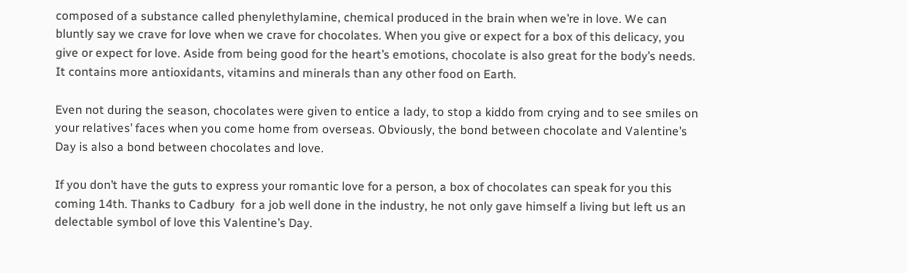composed of a substance called phenylethylamine, chemical produced in the brain when we’re in love. We can bluntly say we crave for love when we crave for chocolates. When you give or expect for a box of this delicacy, you give or expect for love. Aside from being good for the heart’s emotions, chocolate is also great for the body’s needs. It contains more antioxidants, vitamins and minerals than any other food on Earth.

Even not during the season, chocolates were given to entice a lady, to stop a kiddo from crying and to see smiles on your relatives’ faces when you come home from overseas. Obviously, the bond between chocolate and Valentine’s Day is also a bond between chocolates and love.

If you don’t have the guts to express your romantic love for a person, a box of chocolates can speak for you this coming 14th. Thanks to Cadbury  for a job well done in the industry, he not only gave himself a living but left us an delectable symbol of love this Valentine’s Day.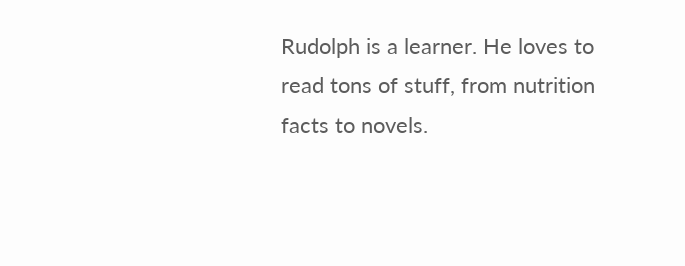Rudolph is a learner. He loves to read tons of stuff, from nutrition facts to novels.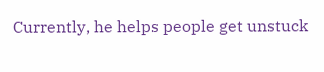Currently, he helps people get unstuck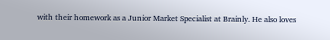with their homework as a Junior Market Specialist at Brainly. He also loves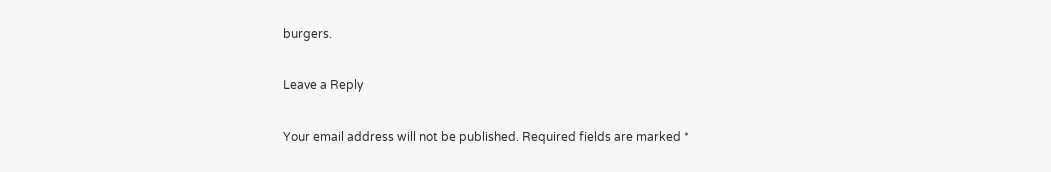burgers.

Leave a Reply

Your email address will not be published. Required fields are marked *